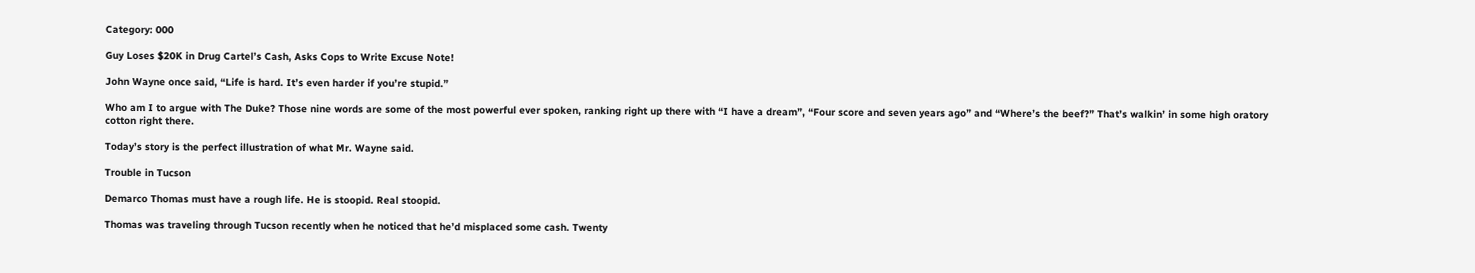Category: 000

Guy Loses $20K in Drug Cartel’s Cash, Asks Cops to Write Excuse Note!

John Wayne once said, “Life is hard. It’s even harder if you’re stupid.”

Who am I to argue with The Duke? Those nine words are some of the most powerful ever spoken, ranking right up there with “I have a dream”, “Four score and seven years ago” and “Where’s the beef?” That’s walkin’ in some high oratory cotton right there.

Today’s story is the perfect illustration of what Mr. Wayne said.

Trouble in Tucson

Demarco Thomas must have a rough life. He is stoopid. Real stoopid.

Thomas was traveling through Tucson recently when he noticed that he’d misplaced some cash. Twenty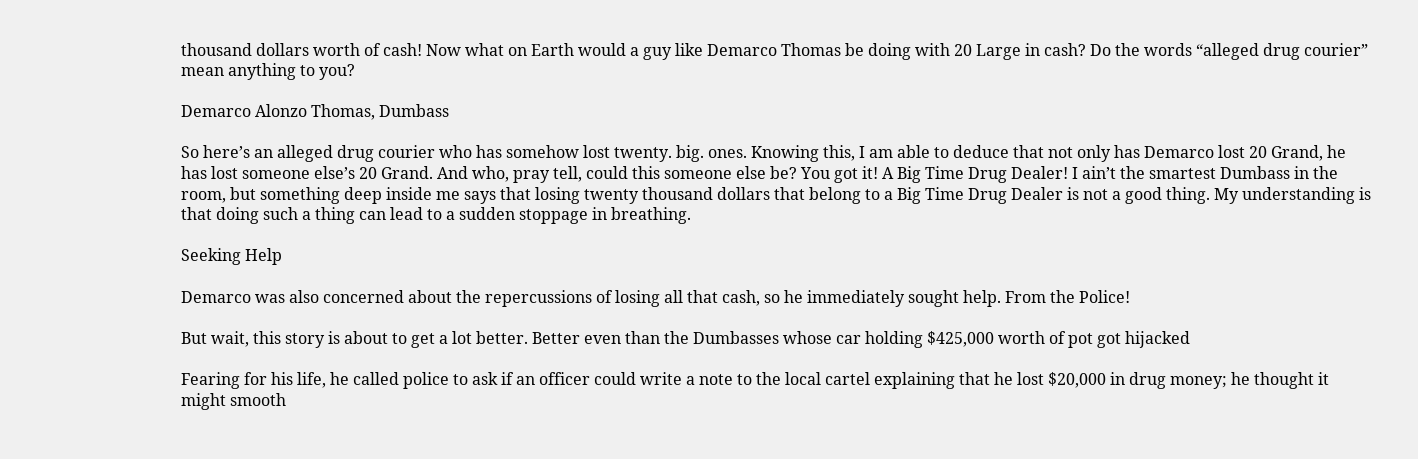thousand dollars worth of cash! Now what on Earth would a guy like Demarco Thomas be doing with 20 Large in cash? Do the words “alleged drug courier” mean anything to you?

Demarco Alonzo Thomas, Dumbass

So here’s an alleged drug courier who has somehow lost twenty. big. ones. Knowing this, I am able to deduce that not only has Demarco lost 20 Grand, he has lost someone else’s 20 Grand. And who, pray tell, could this someone else be? You got it! A Big Time Drug Dealer! I ain’t the smartest Dumbass in the room, but something deep inside me says that losing twenty thousand dollars that belong to a Big Time Drug Dealer is not a good thing. My understanding is that doing such a thing can lead to a sudden stoppage in breathing.

Seeking Help

Demarco was also concerned about the repercussions of losing all that cash, so he immediately sought help. From the Police!

But wait, this story is about to get a lot better. Better even than the Dumbasses whose car holding $425,000 worth of pot got hijacked

Fearing for his life, he called police to ask if an officer could write a note to the local cartel explaining that he lost $20,000 in drug money; he thought it might smooth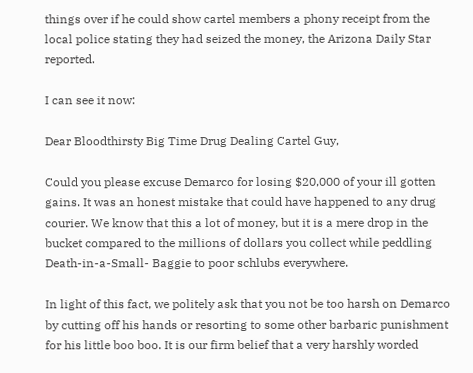things over if he could show cartel members a phony receipt from the local police stating they had seized the money, the Arizona Daily Star reported.

I can see it now:

Dear Bloodthirsty Big Time Drug Dealing Cartel Guy,

Could you please excuse Demarco for losing $20,000 of your ill gotten gains. It was an honest mistake that could have happened to any drug courier. We know that this a lot of money, but it is a mere drop in the bucket compared to the millions of dollars you collect while peddling Death-in-a-Small- Baggie to poor schlubs everywhere.

In light of this fact, we politely ask that you not be too harsh on Demarco by cutting off his hands or resorting to some other barbaric punishment for his little boo boo. It is our firm belief that a very harshly worded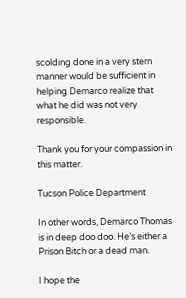scolding done in a very stern manner would be sufficient in helping Demarco realize that what he did was not very responsible.

Thank you for your compassion in this matter.

Tucson Police Department

In other words, Demarco Thomas is in deep doo doo. He’s either a Prison Bitch or a dead man.

I hope the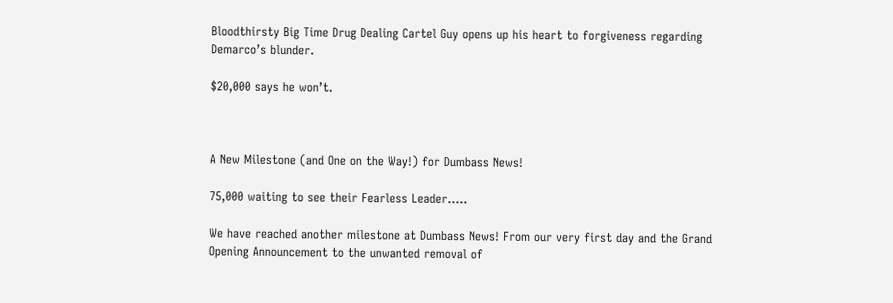Bloodthirsty Big Time Drug Dealing Cartel Guy opens up his heart to forgiveness regarding Demarco’s blunder.

$20,000 says he won’t.



A New Milestone (and One on the Way!) for Dumbass News!

75,000 waiting to see their Fearless Leader…..

We have reached another milestone at Dumbass News! From our very first day and the Grand Opening Announcement to the unwanted removal of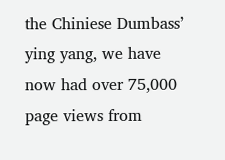the Chiniese Dumbass’ ying yang, we have now had over 75,000 page views from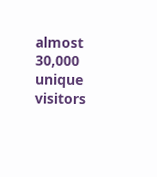almost 30,000 unique visitors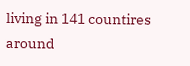living in 141 countires around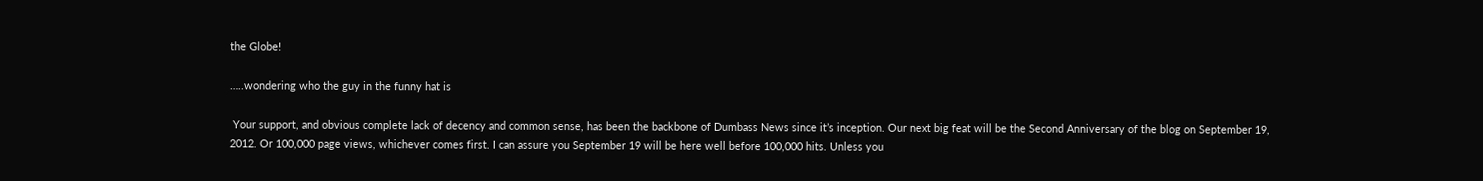the Globe!

…..wondering who the guy in the funny hat is

 Your support, and obvious complete lack of decency and common sense, has been the backbone of Dumbass News since it’s inception. Our next big feat will be the Second Anniversary of the blog on September 19, 2012. Or 100,000 page views, whichever comes first. I can assure you September 19 will be here well before 100,000 hits. Unless you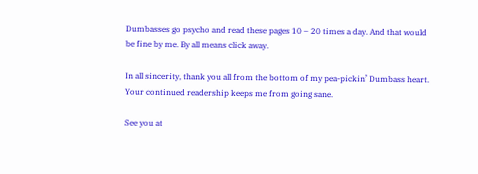Dumbasses go psycho and read these pages 10 – 20 times a day. And that would be fine by me. By all means click away.

In all sincerity, thank you all from the bottom of my pea-pickin’ Dumbass heart. Your continued readership keeps me from going sane.

See you at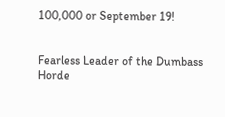100,000 or September 19!


Fearless Leader of the Dumbass Horde